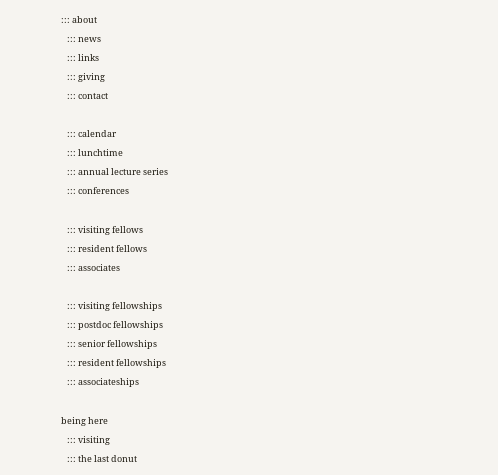::: about
   ::: news
   ::: links
   ::: giving
   ::: contact

   ::: calendar
   ::: lunchtime
   ::: annual lecture series
   ::: conferences

   ::: visiting fellows
   ::: resident fellows
   ::: associates

   ::: visiting fellowships
   ::: postdoc fellowships
   ::: senior fellowships
   ::: resident fellowships
   ::: associateships

being here
   ::: visiting
   ::: the last donut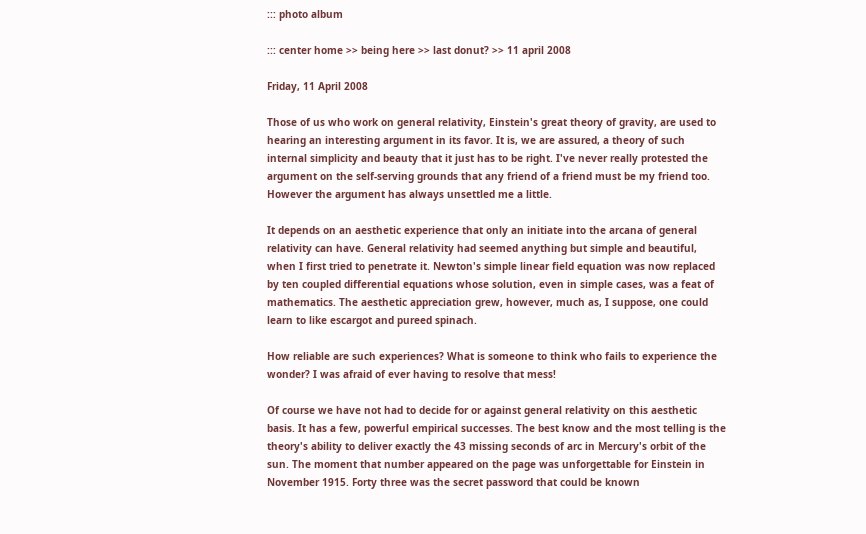::: photo album

::: center home >> being here >> last donut? >> 11 april 2008

Friday, 11 April 2008

Those of us who work on general relativity, Einstein's great theory of gravity, are used to hearing an interesting argument in its favor. It is, we are assured, a theory of such internal simplicity and beauty that it just has to be right. I've never really protested the argument on the self-serving grounds that any friend of a friend must be my friend too. However the argument has always unsettled me a little.

It depends on an aesthetic experience that only an initiate into the arcana of general relativity can have. General relativity had seemed anything but simple and beautiful, when I first tried to penetrate it. Newton's simple linear field equation was now replaced by ten coupled differential equations whose solution, even in simple cases, was a feat of mathematics. The aesthetic appreciation grew, however, much as, I suppose, one could learn to like escargot and pureed spinach.

How reliable are such experiences? What is someone to think who fails to experience the wonder? I was afraid of ever having to resolve that mess!

Of course we have not had to decide for or against general relativity on this aesthetic basis. It has a few, powerful empirical successes. The best know and the most telling is the theory's ability to deliver exactly the 43 missing seconds of arc in Mercury's orbit of the sun. The moment that number appeared on the page was unforgettable for Einstein in November 1915. Forty three was the secret password that could be known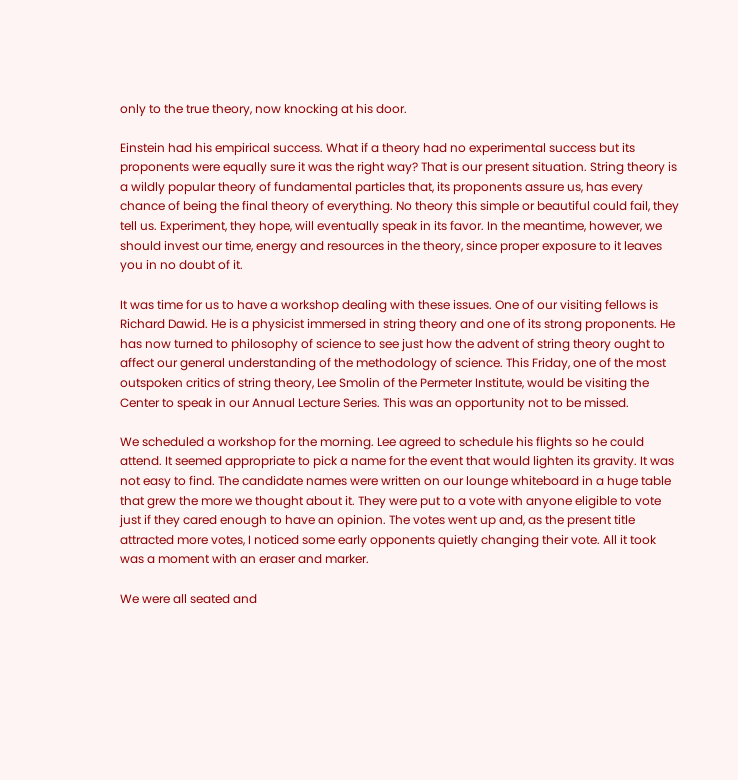only to the true theory, now knocking at his door.

Einstein had his empirical success. What if a theory had no experimental success but its proponents were equally sure it was the right way? That is our present situation. String theory is a wildly popular theory of fundamental particles that, its proponents assure us, has every chance of being the final theory of everything. No theory this simple or beautiful could fail, they tell us. Experiment, they hope, will eventually speak in its favor. In the meantime, however, we should invest our time, energy and resources in the theory, since proper exposure to it leaves you in no doubt of it.

It was time for us to have a workshop dealing with these issues. One of our visiting fellows is Richard Dawid. He is a physicist immersed in string theory and one of its strong proponents. He has now turned to philosophy of science to see just how the advent of string theory ought to affect our general understanding of the methodology of science. This Friday, one of the most outspoken critics of string theory, Lee Smolin of the Permeter Institute, would be visiting the Center to speak in our Annual Lecture Series. This was an opportunity not to be missed.

We scheduled a workshop for the morning. Lee agreed to schedule his flights so he could attend. It seemed appropriate to pick a name for the event that would lighten its gravity. It was not easy to find. The candidate names were written on our lounge whiteboard in a huge table that grew the more we thought about it. They were put to a vote with anyone eligible to vote just if they cared enough to have an opinion. The votes went up and, as the present title attracted more votes, I noticed some early opponents quietly changing their vote. All it took was a moment with an eraser and marker.

We were all seated and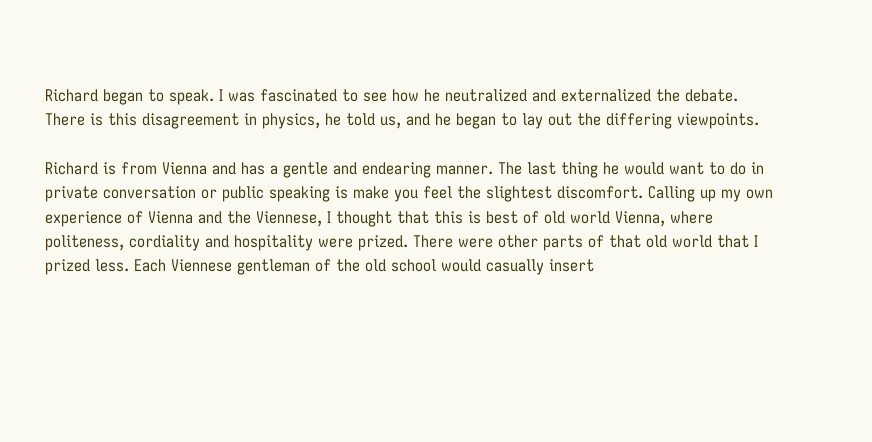Richard began to speak. I was fascinated to see how he neutralized and externalized the debate. There is this disagreement in physics, he told us, and he began to lay out the differing viewpoints.

Richard is from Vienna and has a gentle and endearing manner. The last thing he would want to do in private conversation or public speaking is make you feel the slightest discomfort. Calling up my own experience of Vienna and the Viennese, I thought that this is best of old world Vienna, where politeness, cordiality and hospitality were prized. There were other parts of that old world that I prized less. Each Viennese gentleman of the old school would casually insert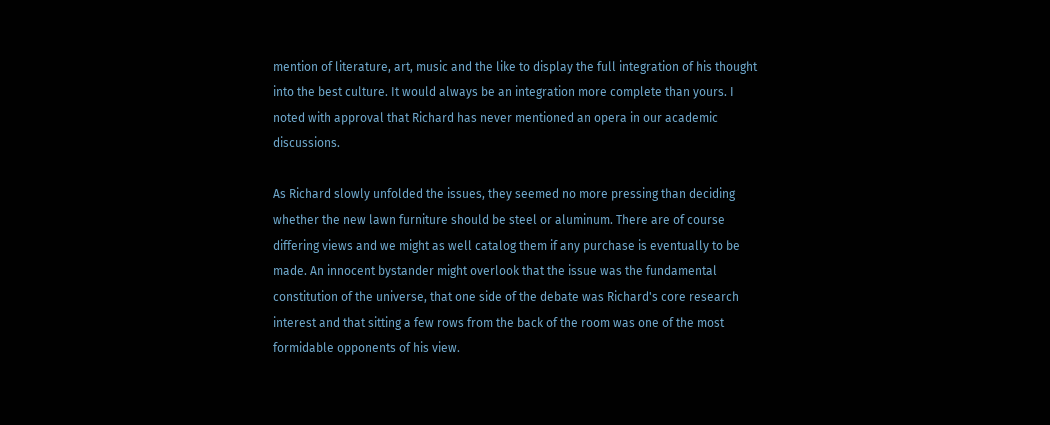mention of literature, art, music and the like to display the full integration of his thought into the best culture. It would always be an integration more complete than yours. I noted with approval that Richard has never mentioned an opera in our academic discussions.

As Richard slowly unfolded the issues, they seemed no more pressing than deciding whether the new lawn furniture should be steel or aluminum. There are of course differing views and we might as well catalog them if any purchase is eventually to be made. An innocent bystander might overlook that the issue was the fundamental constitution of the universe, that one side of the debate was Richard's core research interest and that sitting a few rows from the back of the room was one of the most formidable opponents of his view.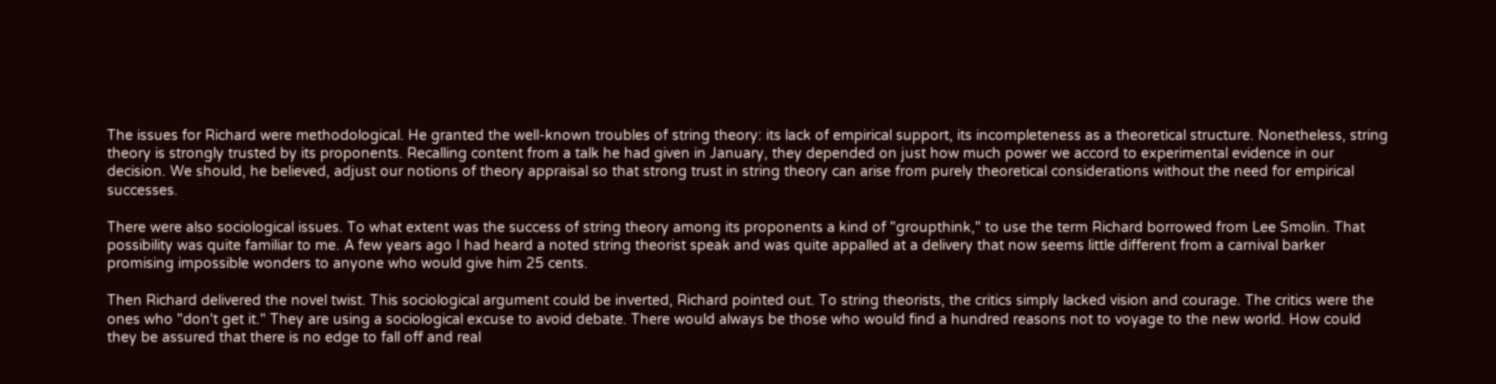The issues for Richard were methodological. He granted the well-known troubles of string theory: its lack of empirical support, its incompleteness as a theoretical structure. Nonetheless, string theory is strongly trusted by its proponents. Recalling content from a talk he had given in January, they depended on just how much power we accord to experimental evidence in our decision. We should, he believed, adjust our notions of theory appraisal so that strong trust in string theory can arise from purely theoretical considerations without the need for empirical successes.

There were also sociological issues. To what extent was the success of string theory among its proponents a kind of "groupthink," to use the term Richard borrowed from Lee Smolin. That possibility was quite familiar to me. A few years ago I had heard a noted string theorist speak and was quite appalled at a delivery that now seems little different from a carnival barker promising impossible wonders to anyone who would give him 25 cents.

Then Richard delivered the novel twist. This sociological argument could be inverted, Richard pointed out. To string theorists, the critics simply lacked vision and courage. The critics were the ones who "don't get it." They are using a sociological excuse to avoid debate. There would always be those who would find a hundred reasons not to voyage to the new world. How could they be assured that there is no edge to fall off and real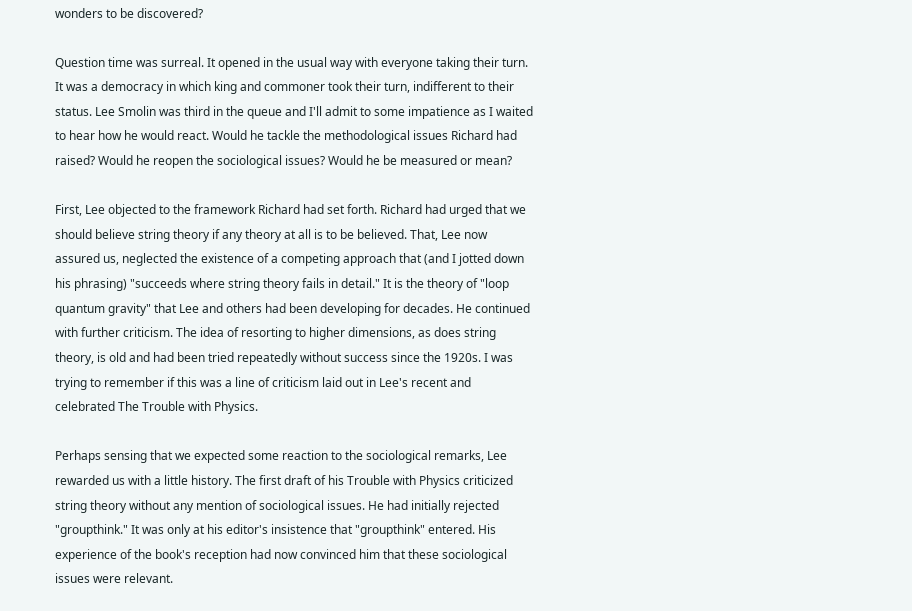wonders to be discovered?

Question time was surreal. It opened in the usual way with everyone taking their turn. It was a democracy in which king and commoner took their turn, indifferent to their status. Lee Smolin was third in the queue and I'll admit to some impatience as I waited to hear how he would react. Would he tackle the methodological issues Richard had raised? Would he reopen the sociological issues? Would he be measured or mean?

First, Lee objected to the framework Richard had set forth. Richard had urged that we should believe string theory if any theory at all is to be believed. That, Lee now assured us, neglected the existence of a competing approach that (and I jotted down his phrasing) "succeeds where string theory fails in detail." It is the theory of "loop quantum gravity" that Lee and others had been developing for decades. He continued with further criticism. The idea of resorting to higher dimensions, as does string theory, is old and had been tried repeatedly without success since the 1920s. I was trying to remember if this was a line of criticism laid out in Lee's recent and celebrated The Trouble with Physics.

Perhaps sensing that we expected some reaction to the sociological remarks, Lee rewarded us with a little history. The first draft of his Trouble with Physics criticized string theory without any mention of sociological issues. He had initially rejected "groupthink." It was only at his editor's insistence that "groupthink" entered. His experience of the book's reception had now convinced him that these sociological issues were relevant.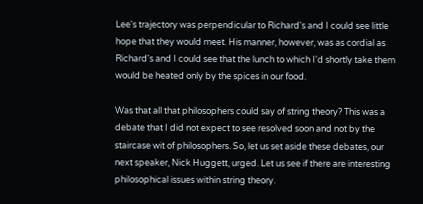Lee's trajectory was perpendicular to Richard's and I could see little hope that they would meet. His manner, however, was as cordial as Richard's and I could see that the lunch to which I'd shortly take them would be heated only by the spices in our food.

Was that all that philosophers could say of string theory? This was a debate that I did not expect to see resolved soon and not by the staircase wit of philosophers. So, let us set aside these debates, our next speaker, Nick Huggett, urged. Let us see if there are interesting philosophical issues within string theory.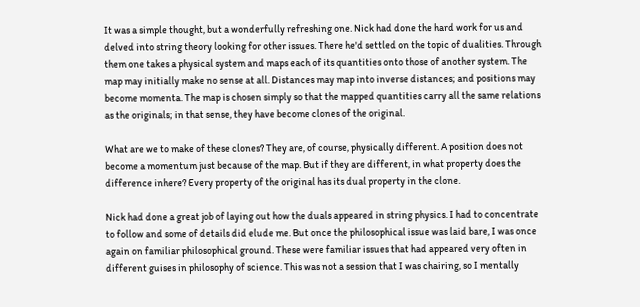It was a simple thought, but a wonderfully refreshing one. Nick had done the hard work for us and delved into string theory looking for other issues. There he'd settled on the topic of dualities. Through them one takes a physical system and maps each of its quantities onto those of another system. The map may initially make no sense at all. Distances may map into inverse distances; and positions may become momenta. The map is chosen simply so that the mapped quantities carry all the same relations as the originals; in that sense, they have become clones of the original.

What are we to make of these clones? They are, of course, physically different. A position does not become a momentum just because of the map. But if they are different, in what property does the difference inhere? Every property of the original has its dual property in the clone.

Nick had done a great job of laying out how the duals appeared in string physics. I had to concentrate to follow and some of details did elude me. But once the philosophical issue was laid bare, I was once again on familiar philosophical ground. These were familiar issues that had appeared very often in different guises in philosophy of science. This was not a session that I was chairing, so I mentally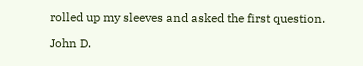rolled up my sleeves and asked the first question.

John D.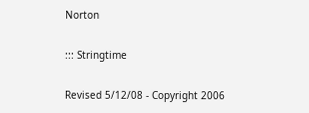Norton

::: Stringtime

Revised 5/12/08 - Copyright 2006